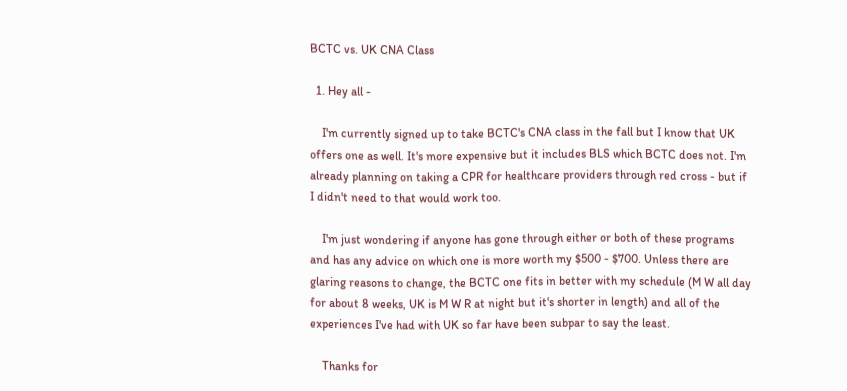BCTC vs. UK CNA Class

  1. Hey all -

    I'm currently signed up to take BCTC's CNA class in the fall but I know that UK offers one as well. It's more expensive but it includes BLS which BCTC does not. I'm already planning on taking a CPR for healthcare providers through red cross - but if I didn't need to that would work too.

    I'm just wondering if anyone has gone through either or both of these programs and has any advice on which one is more worth my $500 - $700. Unless there are glaring reasons to change, the BCTC one fits in better with my schedule (M W all day for about 8 weeks, UK is M W R at night but it's shorter in length) and all of the experiences I've had with UK so far have been subpar to say the least.

    Thanks for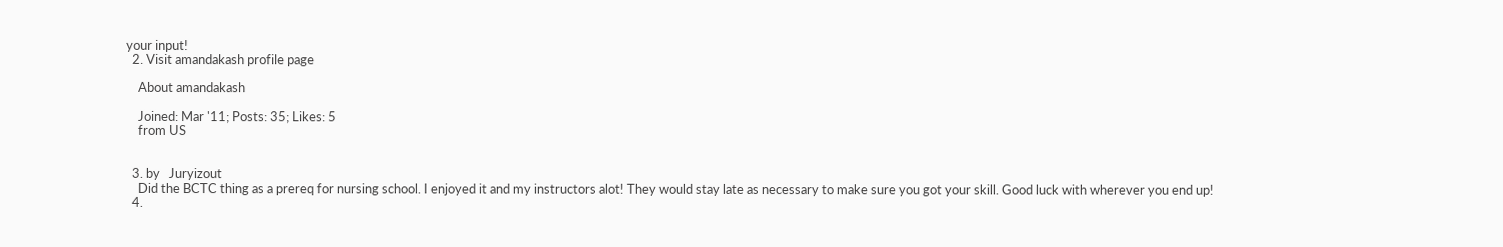your input!
  2. Visit amandakash profile page

    About amandakash

    Joined: Mar '11; Posts: 35; Likes: 5
    from US


  3. by   Juryizout
    Did the BCTC thing as a prereq for nursing school. I enjoyed it and my instructors alot! They would stay late as necessary to make sure you got your skill. Good luck with wherever you end up!
  4.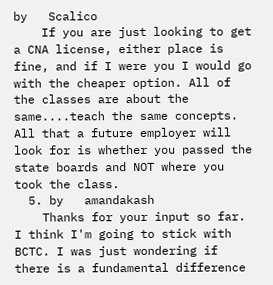by   Scalico
    If you are just looking to get a CNA license, either place is fine, and if I were you I would go with the cheaper option. All of the classes are about the same....teach the same concepts. All that a future employer will look for is whether you passed the state boards and NOT where you took the class.
  5. by   amandakash
    Thanks for your input so far. I think I'm going to stick with BCTC. I was just wondering if there is a fundamental difference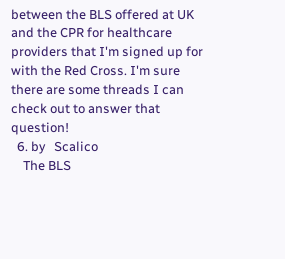between the BLS offered at UK and the CPR for healthcare providers that I'm signed up for with the Red Cross. I'm sure there are some threads I can check out to answer that question!
  6. by   Scalico
    The BLS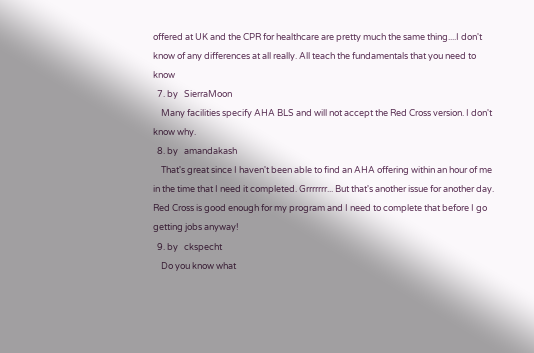offered at UK and the CPR for healthcare are pretty much the same thing....I don't know of any differences at all really. All teach the fundamentals that you need to know
  7. by   SierraMoon
    Many facilities specify AHA BLS and will not accept the Red Cross version. I don't know why.
  8. by   amandakash
    That's great since I haven't been able to find an AHA offering within an hour of me in the time that I need it completed. Grrrrrrr... But that's another issue for another day. Red Cross is good enough for my program and I need to complete that before I go getting jobs anyway!
  9. by   ckspecht
    Do you know what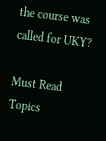the course was called for UKY?

Must Read Topics